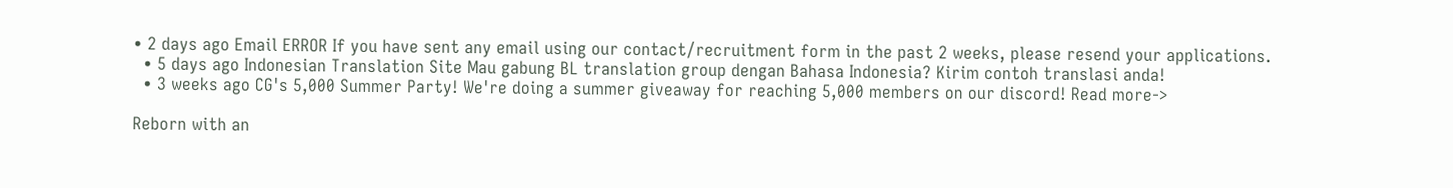• 2 days ago Email ERROR If you have sent any email using our contact/recruitment form in the past 2 weeks, please resend your applications.
  • 5 days ago Indonesian Translation Site Mau gabung BL translation group dengan Bahasa Indonesia? Kirim contoh translasi anda!
  • 3 weeks ago CG's 5,000 Summer Party! We're doing a summer giveaway for reaching 5,000 members on our discord! Read more->

Reborn with an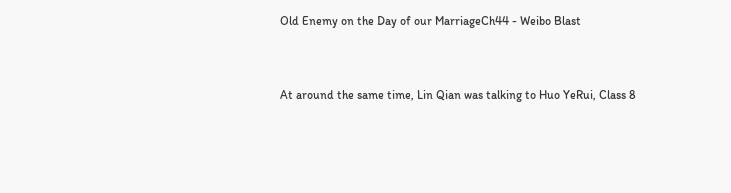Old Enemy on the Day of our MarriageCh44 - Weibo Blast


At around the same time, Lin Qian was talking to Huo YeRui, Class 8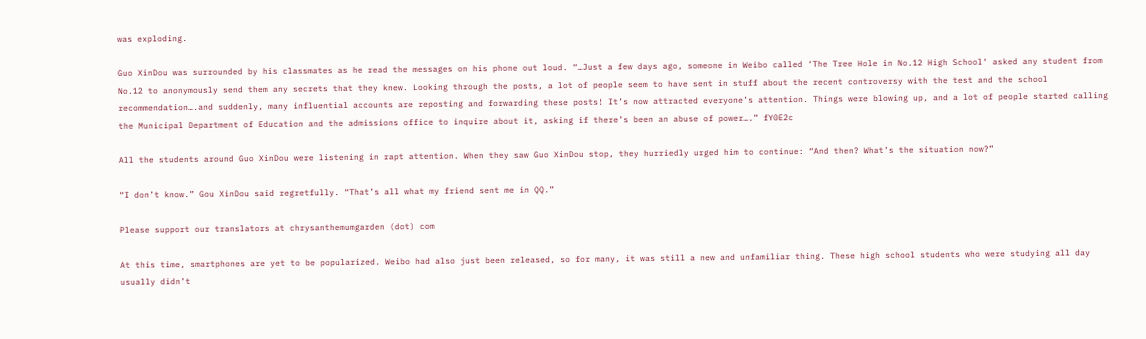was exploding.

Guo XinDou was surrounded by his classmates as he read the messages on his phone out loud. “…Just a few days ago, someone in Weibo called ‘The Tree Hole in No.12 High School‘ asked any student from No.12 to anonymously send them any secrets that they knew. Looking through the posts, a lot of people seem to have sent in stuff about the recent controversy with the test and the school recommendation….and suddenly, many influential accounts are reposting and forwarding these posts! It’s now attracted everyone’s attention. Things were blowing up, and a lot of people started calling the Municipal Department of Education and the admissions office to inquire about it, asking if there’s been an abuse of power….” fY0E2c

All the students around Guo XinDou were listening in rapt attention. When they saw Guo XinDou stop, they hurriedly urged him to continue: “And then? What’s the situation now?”

“I don’t know.” Gou XinDou said regretfully. “That’s all what my friend sent me in QQ.”

Please support our translators at chrysanthemumgarden (dot) com

At this time, smartphones are yet to be popularized. Weibo had also just been released, so for many, it was still a new and unfamiliar thing. These high school students who were studying all day usually didn’t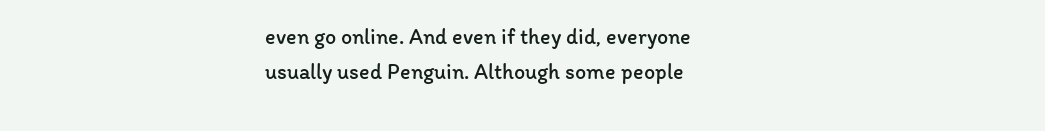even go online. And even if they did, everyone usually used Penguin. Although some people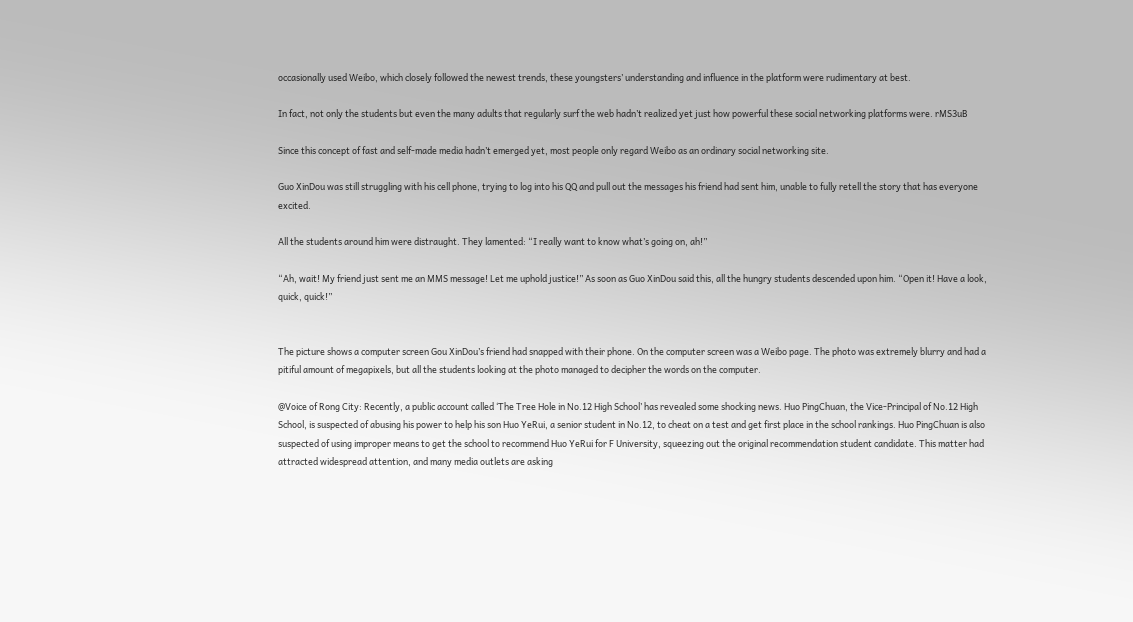occasionally used Weibo, which closely followed the newest trends, these youngsters’ understanding and influence in the platform were rudimentary at best.

In fact, not only the students but even the many adults that regularly surf the web hadn’t realized yet just how powerful these social networking platforms were. rMS3uB

Since this concept of fast and self-made media hadn’t emerged yet, most people only regard Weibo as an ordinary social networking site.

Guo XinDou was still struggling with his cell phone, trying to log into his QQ and pull out the messages his friend had sent him, unable to fully retell the story that has everyone excited.

All the students around him were distraught. They lamented: “I really want to know what’s going on, ah!”

“Ah, wait! My friend just sent me an MMS message! Let me uphold justice!” As soon as Guo XinDou said this, all the hungry students descended upon him. “Open it! Have a look, quick, quick!”


The picture shows a computer screen Gou XinDou’s friend had snapped with their phone. On the computer screen was a Weibo page. The photo was extremely blurry and had a pitiful amount of megapixels, but all the students looking at the photo managed to decipher the words on the computer.

@Voice of Rong City: Recently, a public account called ‘The Tree Hole in No.12 High School’ has revealed some shocking news. Huo PingChuan, the Vice-Principal of No.12 High School, is suspected of abusing his power to help his son Huo YeRui, a senior student in No.12, to cheat on a test and get first place in the school rankings. Huo PingChuan is also suspected of using improper means to get the school to recommend Huo YeRui for F University, squeezing out the original recommendation student candidate. This matter had attracted widespread attention, and many media outlets are asking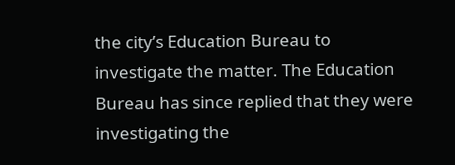the city’s Education Bureau to investigate the matter. The Education Bureau has since replied that they were investigating the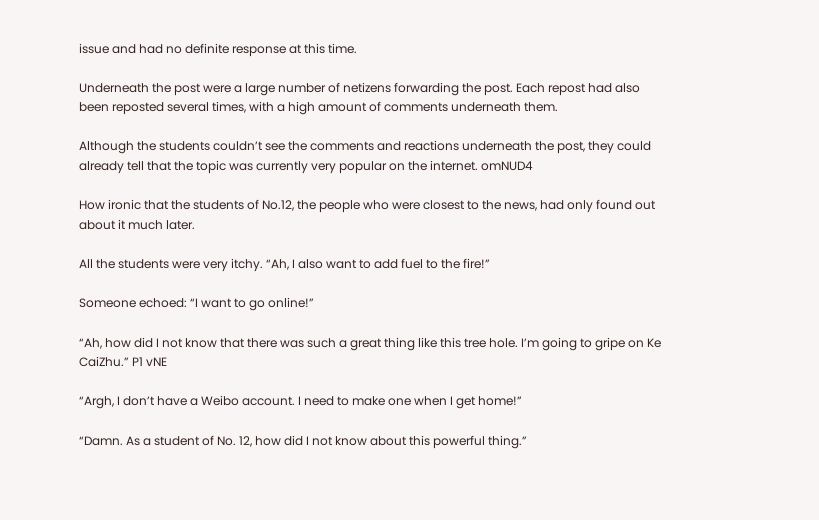issue and had no definite response at this time.

Underneath the post were a large number of netizens forwarding the post. Each repost had also been reposted several times, with a high amount of comments underneath them.

Although the students couldn’t see the comments and reactions underneath the post, they could already tell that the topic was currently very popular on the internet. omNUD4

How ironic that the students of No.12, the people who were closest to the news, had only found out about it much later.

All the students were very itchy. “Ah, I also want to add fuel to the fire!”

Someone echoed: “I want to go online!”

“Ah, how did I not know that there was such a great thing like this tree hole. I’m going to gripe on Ke CaiZhu.” P1 vNE

“Argh, I don’t have a Weibo account. I need to make one when I get home!”

“Damn. As a student of No. 12, how did I not know about this powerful thing.”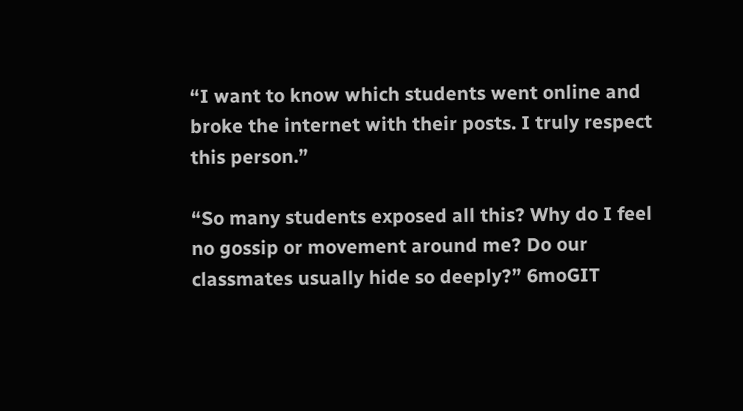“I want to know which students went online and broke the internet with their posts. I truly respect this person.”

“So many students exposed all this? Why do I feel no gossip or movement around me? Do our classmates usually hide so deeply?” 6moGIT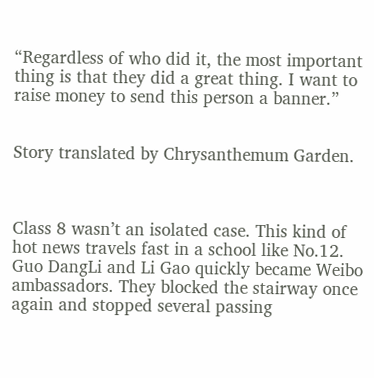“Regardless of who did it, the most important thing is that they did a great thing. I want to raise money to send this person a banner.”


Story translated by Chrysanthemum Garden.



Class 8 wasn’t an isolated case. This kind of hot news travels fast in a school like No.12. Guo DangLi and Li Gao quickly became Weibo ambassadors. They blocked the stairway once again and stopped several passing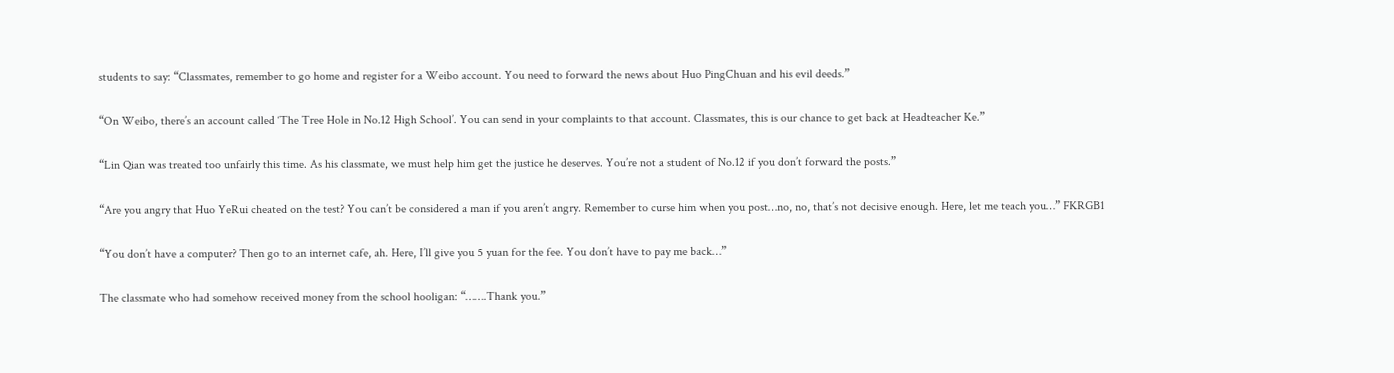students to say: “Classmates, remember to go home and register for a Weibo account. You need to forward the news about Huo PingChuan and his evil deeds.”

“On Weibo, there’s an account called ‘The Tree Hole in No.12 High School’. You can send in your complaints to that account. Classmates, this is our chance to get back at Headteacher Ke.”

“Lin Qian was treated too unfairly this time. As his classmate, we must help him get the justice he deserves. You’re not a student of No.12 if you don’t forward the posts.”

“Are you angry that Huo YeRui cheated on the test? You can’t be considered a man if you aren’t angry. Remember to curse him when you post…no, no, that’s not decisive enough. Here, let me teach you…” FKRGB1

“You don’t have a computer? Then go to an internet cafe, ah. Here, I’ll give you 5 yuan for the fee. You don’t have to pay me back…”

The classmate who had somehow received money from the school hooligan: “…….Thank you.”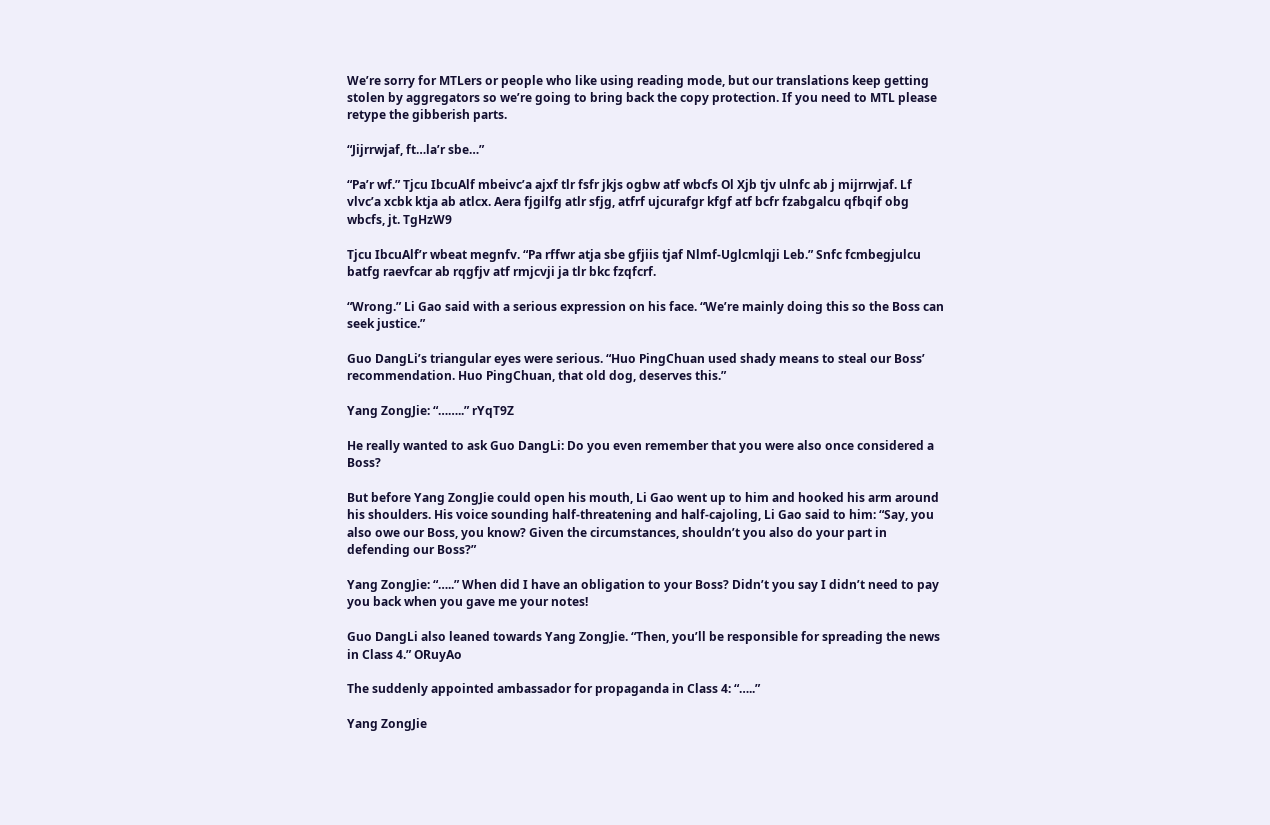We’re sorry for MTLers or people who like using reading mode, but our translations keep getting stolen by aggregators so we’re going to bring back the copy protection. If you need to MTL please retype the gibberish parts.

“Jijrrwjaf, ft…la’r sbe…”

“Pa’r wf.” Tjcu IbcuAlf mbeivc’a ajxf tlr fsfr jkjs ogbw atf wbcfs Ol Xjb tjv ulnfc ab j mijrrwjaf. Lf vlvc’a xcbk ktja ab atlcx. Aera fjgilfg atlr sfjg, atfrf ujcurafgr kfgf atf bcfr fzabgalcu qfbqif obg wbcfs, jt. TgHzW9

Tjcu IbcuAlf’r wbeat megnfv. “Pa rffwr atja sbe gfjiis tjaf Nlmf-Uglcmlqji Leb.” Snfc fcmbegjulcu batfg raevfcar ab rqgfjv atf rmjcvji ja tlr bkc fzqfcrf.

“Wrong.” Li Gao said with a serious expression on his face. “We’re mainly doing this so the Boss can seek justice.”

Guo DangLi’s triangular eyes were serious. “Huo PingChuan used shady means to steal our Boss’ recommendation. Huo PingChuan, that old dog, deserves this.”

Yang ZongJie: “……..” rYqT9Z

He really wanted to ask Guo DangLi: Do you even remember that you were also once considered a Boss?

But before Yang ZongJie could open his mouth, Li Gao went up to him and hooked his arm around his shoulders. His voice sounding half-threatening and half-cajoling, Li Gao said to him: “Say, you also owe our Boss, you know? Given the circumstances, shouldn’t you also do your part in defending our Boss?”

Yang ZongJie: “…..” When did I have an obligation to your Boss? Didn’t you say I didn’t need to pay you back when you gave me your notes!

Guo DangLi also leaned towards Yang ZongJie. “Then, you’ll be responsible for spreading the news in Class 4.” ORuyAo

The suddenly appointed ambassador for propaganda in Class 4: “…..”

Yang ZongJie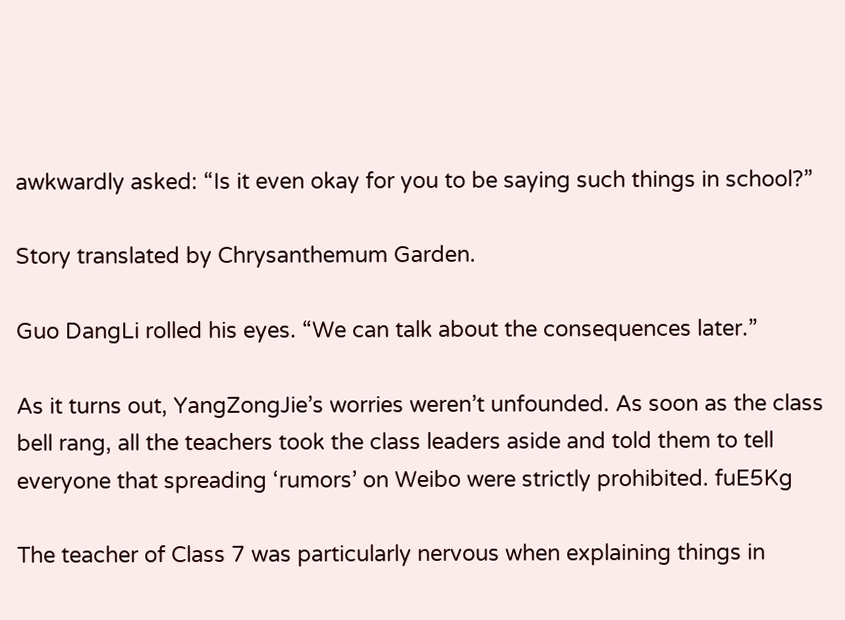awkwardly asked: “Is it even okay for you to be saying such things in school?”

Story translated by Chrysanthemum Garden.

Guo DangLi rolled his eyes. “We can talk about the consequences later.”

As it turns out, YangZongJie’s worries weren’t unfounded. As soon as the class bell rang, all the teachers took the class leaders aside and told them to tell everyone that spreading ‘rumors’ on Weibo were strictly prohibited. fuE5Kg

The teacher of Class 7 was particularly nervous when explaining things in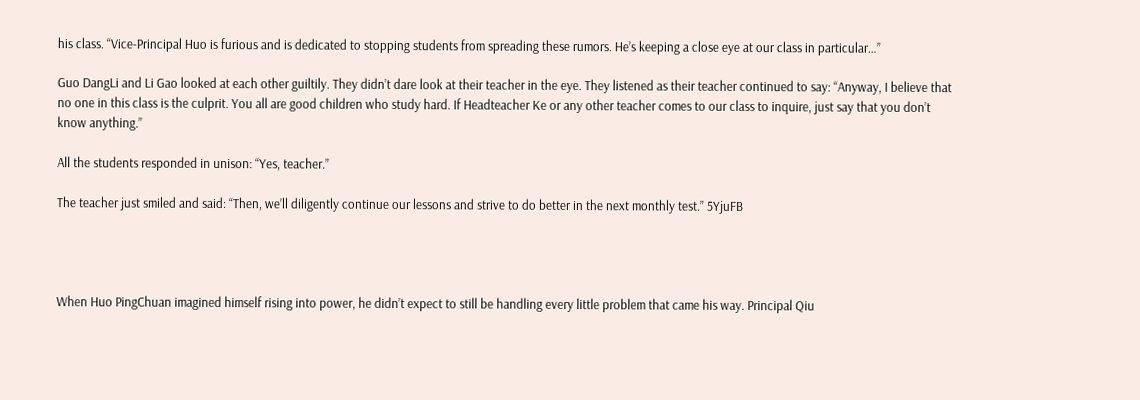his class. “Vice-Principal Huo is furious and is dedicated to stopping students from spreading these rumors. He’s keeping a close eye at our class in particular…”

Guo DangLi and Li Gao looked at each other guiltily. They didn’t dare look at their teacher in the eye. They listened as their teacher continued to say: “Anyway, I believe that no one in this class is the culprit. You all are good children who study hard. If Headteacher Ke or any other teacher comes to our class to inquire, just say that you don’t know anything.”

All the students responded in unison: “Yes, teacher.”

The teacher just smiled and said: “Then, we’ll diligently continue our lessons and strive to do better in the next monthly test.” 5YjuFB




When Huo PingChuan imagined himself rising into power, he didn’t expect to still be handling every little problem that came his way. Principal Qiu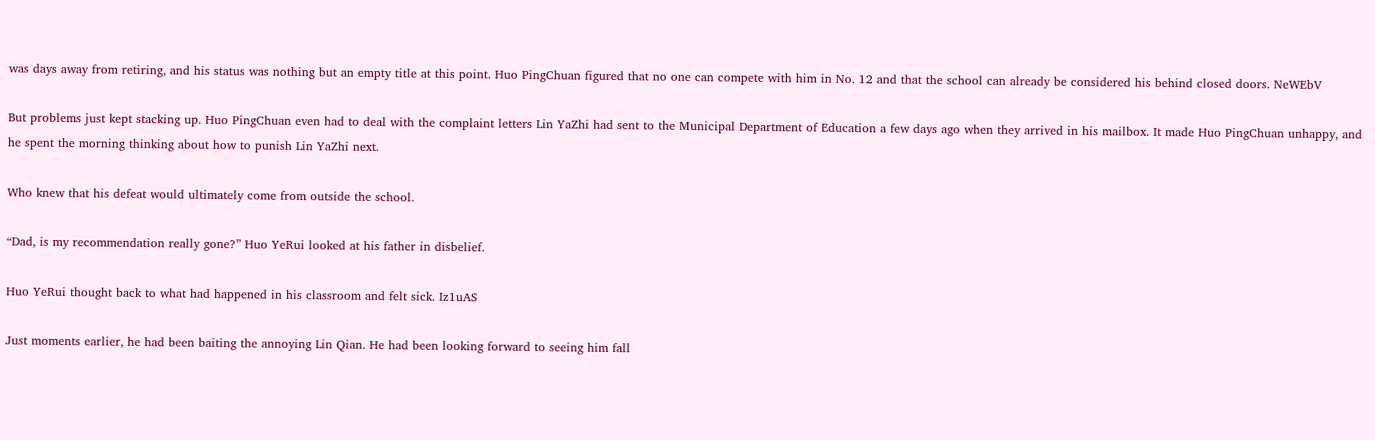was days away from retiring, and his status was nothing but an empty title at this point. Huo PingChuan figured that no one can compete with him in No. 12 and that the school can already be considered his behind closed doors. NeWEbV

But problems just kept stacking up. Huo PingChuan even had to deal with the complaint letters Lin YaZhi had sent to the Municipal Department of Education a few days ago when they arrived in his mailbox. It made Huo PingChuan unhappy, and he spent the morning thinking about how to punish Lin YaZhi next.

Who knew that his defeat would ultimately come from outside the school.

“Dad, is my recommendation really gone?” Huo YeRui looked at his father in disbelief.

Huo YeRui thought back to what had happened in his classroom and felt sick. Iz1uAS

Just moments earlier, he had been baiting the annoying Lin Qian. He had been looking forward to seeing him fall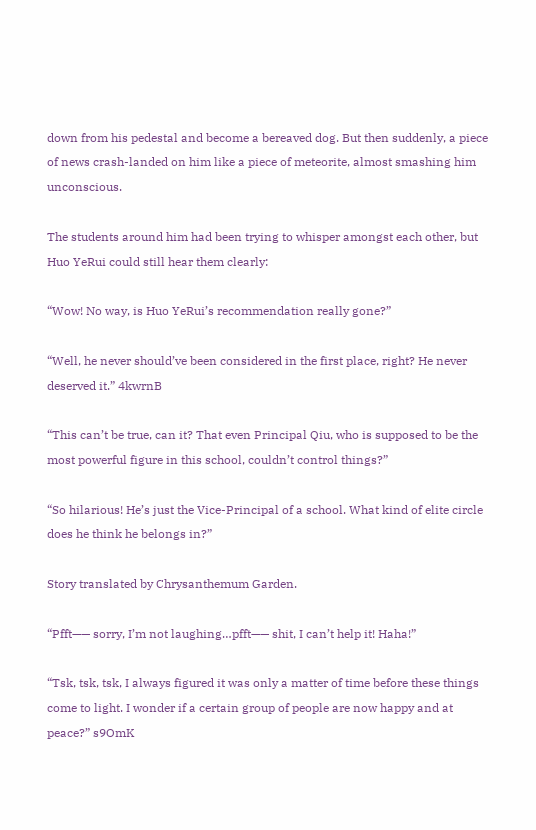down from his pedestal and become a bereaved dog. But then suddenly, a piece of news crash-landed on him like a piece of meteorite, almost smashing him unconscious.

The students around him had been trying to whisper amongst each other, but Huo YeRui could still hear them clearly:

“Wow! No way, is Huo YeRui’s recommendation really gone?”

“Well, he never should’ve been considered in the first place, right? He never deserved it.” 4kwrnB

“This can’t be true, can it? That even Principal Qiu, who is supposed to be the most powerful figure in this school, couldn’t control things?”

“So hilarious! He’s just the Vice-Principal of a school. What kind of elite circle does he think he belongs in?”

Story translated by Chrysanthemum Garden.

“Pfft—— sorry, I’m not laughing…pfft—— shit, I can’t help it! Haha!”

“Tsk, tsk, tsk, I always figured it was only a matter of time before these things come to light. I wonder if a certain group of people are now happy and at peace?” s9OmK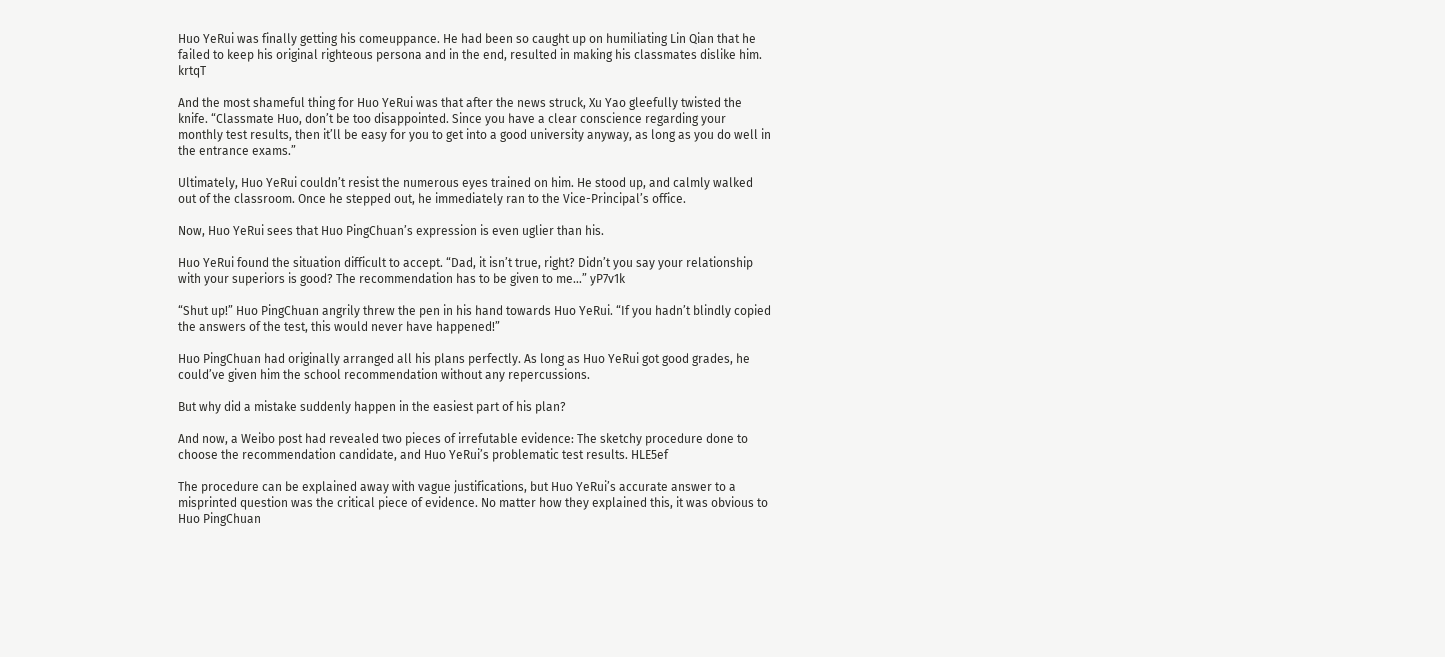Huo YeRui was finally getting his comeuppance. He had been so caught up on humiliating Lin Qian that he failed to keep his original righteous persona and in the end, resulted in making his classmates dislike him. krtqT

And the most shameful thing for Huo YeRui was that after the news struck, Xu Yao gleefully twisted the knife. “Classmate Huo, don’t be too disappointed. Since you have a clear conscience regarding your monthly test results, then it’ll be easy for you to get into a good university anyway, as long as you do well in the entrance exams.”

Ultimately, Huo YeRui couldn’t resist the numerous eyes trained on him. He stood up, and calmly walked out of the classroom. Once he stepped out, he immediately ran to the Vice-Principal’s office.

Now, Huo YeRui sees that Huo PingChuan’s expression is even uglier than his.

Huo YeRui found the situation difficult to accept. “Dad, it isn’t true, right? Didn’t you say your relationship with your superiors is good? The recommendation has to be given to me…” yP7v1k

“Shut up!” Huo PingChuan angrily threw the pen in his hand towards Huo YeRui. “If you hadn’t blindly copied the answers of the test, this would never have happened!”

Huo PingChuan had originally arranged all his plans perfectly. As long as Huo YeRui got good grades, he could’ve given him the school recommendation without any repercussions.

But why did a mistake suddenly happen in the easiest part of his plan?

And now, a Weibo post had revealed two pieces of irrefutable evidence: The sketchy procedure done to choose the recommendation candidate, and Huo YeRui’s problematic test results. HLE5ef

The procedure can be explained away with vague justifications, but Huo YeRui’s accurate answer to a misprinted question was the critical piece of evidence. No matter how they explained this, it was obvious to Huo PingChuan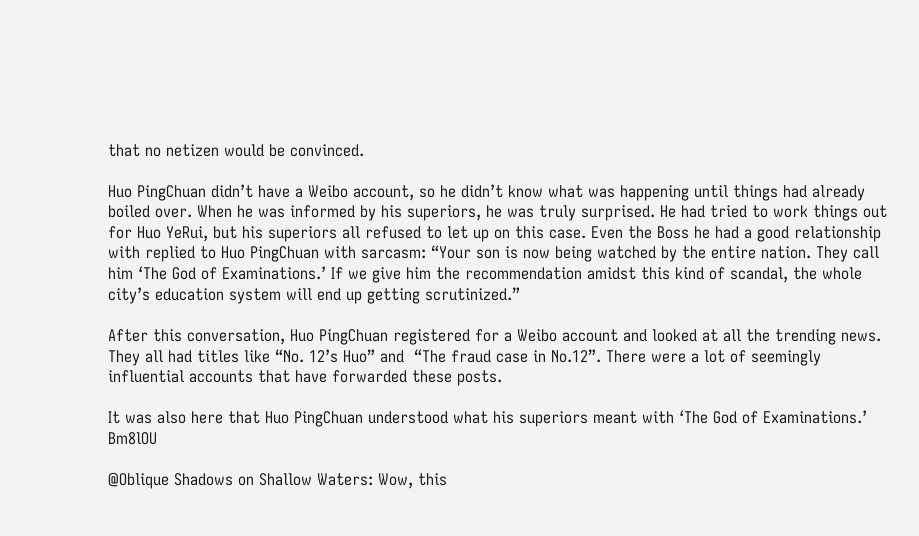that no netizen would be convinced.

Huo PingChuan didn’t have a Weibo account, so he didn’t know what was happening until things had already boiled over. When he was informed by his superiors, he was truly surprised. He had tried to work things out for Huo YeRui, but his superiors all refused to let up on this case. Even the Boss he had a good relationship with replied to Huo PingChuan with sarcasm: “Your son is now being watched by the entire nation. They call him ‘The God of Examinations.’ If we give him the recommendation amidst this kind of scandal, the whole city’s education system will end up getting scrutinized.”

After this conversation, Huo PingChuan registered for a Weibo account and looked at all the trending news. They all had titles like “No. 12’s Huo” and  “The fraud case in No.12”. There were a lot of seemingly influential accounts that have forwarded these posts.

It was also here that Huo PingChuan understood what his superiors meant with ‘The God of Examinations.’ Bm8lOU

@Oblique Shadows on Shallow Waters: Wow, this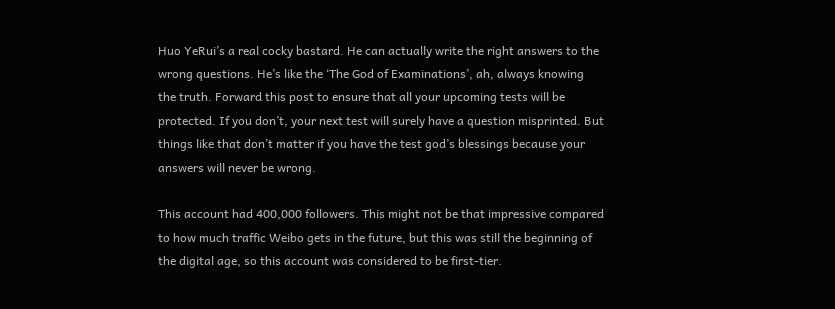Huo YeRui’s a real cocky bastard. He can actually write the right answers to the wrong questions. He’s like the ‘The God of Examinations’, ah, always knowing the truth. Forward this post to ensure that all your upcoming tests will be protected. If you don’t, your next test will surely have a question misprinted. But things like that don’t matter if you have the test god’s blessings because your answers will never be wrong.

This account had 400,000 followers. This might not be that impressive compared to how much traffic Weibo gets in the future, but this was still the beginning of the digital age, so this account was considered to be first-tier.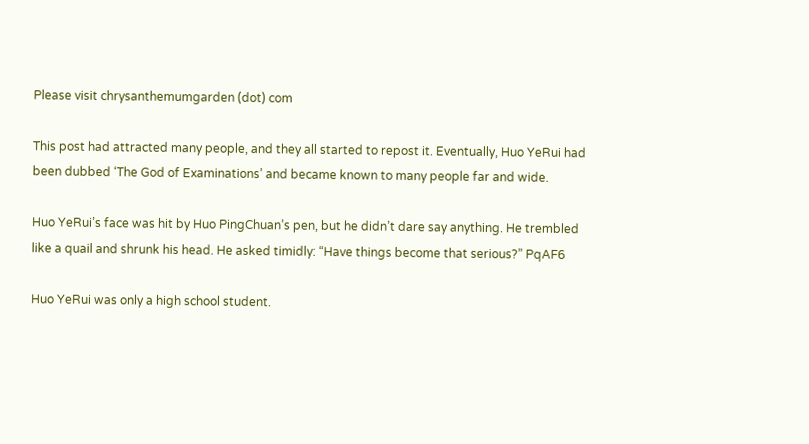Please visit chrysanthemumgarden (dot) com

This post had attracted many people, and they all started to repost it. Eventually, Huo YeRui had been dubbed ‘The God of Examinations’ and became known to many people far and wide.

Huo YeRui’s face was hit by Huo PingChuan’s pen, but he didn’t dare say anything. He trembled like a quail and shrunk his head. He asked timidly: “Have things become that serious?” PqAF6

Huo YeRui was only a high school student.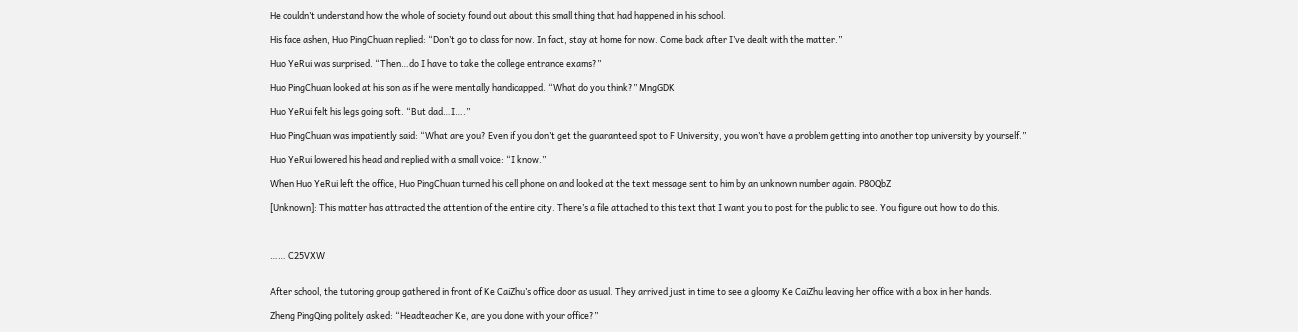He couldn’t understand how the whole of society found out about this small thing that had happened in his school.

His face ashen, Huo PingChuan replied: “Don’t go to class for now. In fact, stay at home for now. Come back after I’ve dealt with the matter.”

Huo YeRui was surprised. “Then…do I have to take the college entrance exams?”

Huo PingChuan looked at his son as if he were mentally handicapped. “What do you think?” MngGDK

Huo YeRui felt his legs going soft. “But dad…I….”

Huo PingChuan was impatiently said: “What are you? Even if you don’t get the guaranteed spot to F University, you won’t have a problem getting into another top university by yourself.”

Huo YeRui lowered his head and replied with a small voice: “I know.”

When Huo YeRui left the office, Huo PingChuan turned his cell phone on and looked at the text message sent to him by an unknown number again. P8OQbZ

[Unknown]: This matter has attracted the attention of the entire city. There’s a file attached to this text that I want you to post for the public to see. You figure out how to do this.



…… C25VXW


After school, the tutoring group gathered in front of Ke CaiZhu’s office door as usual. They arrived just in time to see a gloomy Ke CaiZhu leaving her office with a box in her hands.

Zheng PingQing politely asked: “Headteacher Ke, are you done with your office?”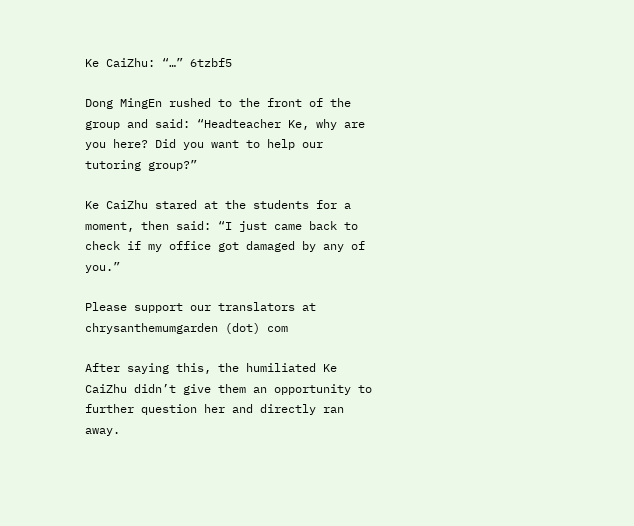Ke CaiZhu: “…” 6tzbf5

Dong MingEn rushed to the front of the group and said: “Headteacher Ke, why are you here? Did you want to help our tutoring group?”

Ke CaiZhu stared at the students for a moment, then said: “I just came back to check if my office got damaged by any of you.”

Please support our translators at chrysanthemumgarden (dot) com

After saying this, the humiliated Ke CaiZhu didn’t give them an opportunity to further question her and directly ran away.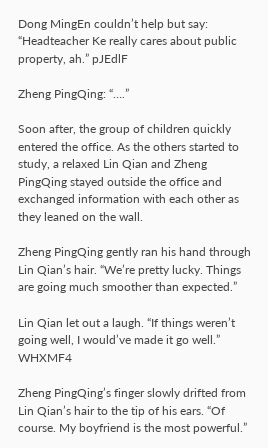Dong MingEn couldn’t help but say: “Headteacher Ke really cares about public property, ah.” pJEdlF

Zheng PingQing: “….”

Soon after, the group of children quickly entered the office. As the others started to study, a relaxed Lin Qian and Zheng PingQing stayed outside the office and exchanged information with each other as they leaned on the wall.

Zheng PingQing gently ran his hand through Lin Qian’s hair. “We’re pretty lucky. Things are going much smoother than expected.”

Lin Qian let out a laugh. “If things weren’t going well, I would’ve made it go well.” WHXMF4

Zheng PingQing’s finger slowly drifted from Lin Qian’s hair to the tip of his ears. “Of course. My boyfriend is the most powerful.”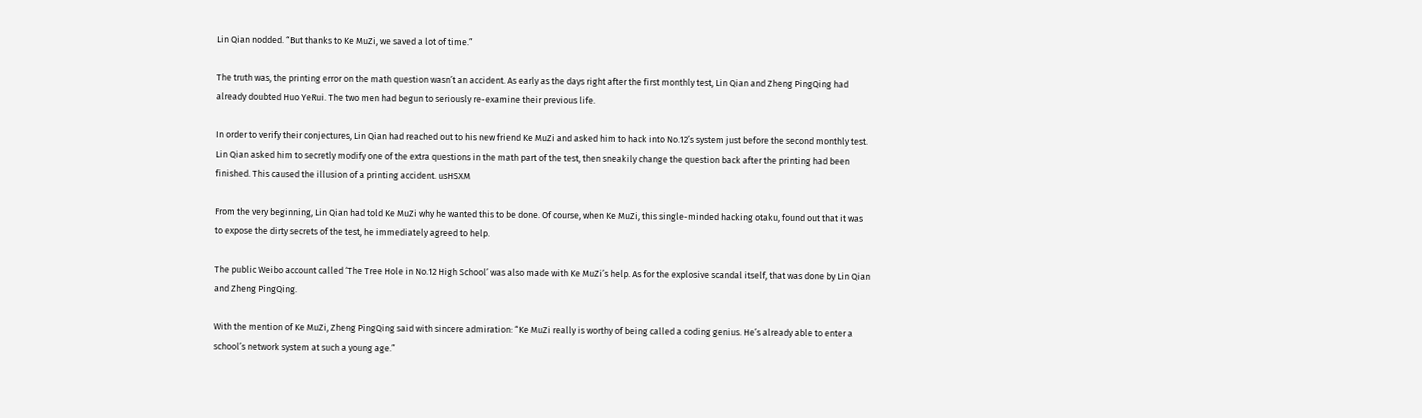Lin Qian nodded. “But thanks to Ke MuZi, we saved a lot of time.”

The truth was, the printing error on the math question wasn’t an accident. As early as the days right after the first monthly test, Lin Qian and Zheng PingQing had already doubted Huo YeRui. The two men had begun to seriously re-examine their previous life.

In order to verify their conjectures, Lin Qian had reached out to his new friend Ke MuZi and asked him to hack into No.12’s system just before the second monthly test. Lin Qian asked him to secretly modify one of the extra questions in the math part of the test, then sneakily change the question back after the printing had been finished. This caused the illusion of a printing accident. usHSXM

From the very beginning, Lin Qian had told Ke MuZi why he wanted this to be done. Of course, when Ke MuZi, this single-minded hacking otaku, found out that it was to expose the dirty secrets of the test, he immediately agreed to help.

The public Weibo account called ‘The Tree Hole in No.12 High School’ was also made with Ke MuZi’s help. As for the explosive scandal itself, that was done by Lin Qian and Zheng PingQing.

With the mention of Ke MuZi, Zheng PingQing said with sincere admiration: “Ke MuZi really is worthy of being called a coding genius. He’s already able to enter a school’s network system at such a young age.”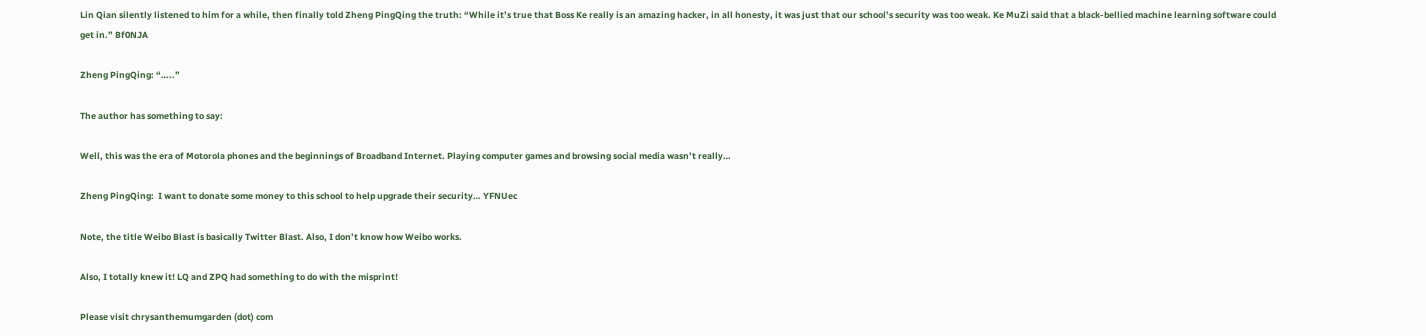Lin Qian silently listened to him for a while, then finally told Zheng PingQing the truth: “While it’s true that Boss Ke really is an amazing hacker, in all honesty, it was just that our school’s security was too weak. Ke MuZi said that a black-bellied machine learning software could get in.” Bf0NJA

Zheng PingQing: “…..”

The author has something to say:

Well, this was the era of Motorola phones and the beginnings of Broadband Internet. Playing computer games and browsing social media wasn’t really…

Zheng PingQing:  I want to donate some money to this school to help upgrade their security… YFNUec

Note, the title Weibo Blast is basically Twitter Blast. Also, I don’t know how Weibo works.

Also, I totally knew it! LQ and ZPQ had something to do with the misprint!

Please visit chrysanthemumgarden (dot) com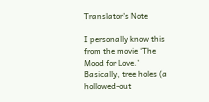Translator's Note

I personally know this from the movie ‘The Mood for Love.’ Basically, tree holes (a hollowed-out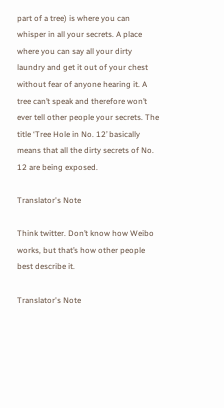part of a tree) is where you can whisper in all your secrets. A place where you can say all your dirty laundry and get it out of your chest without fear of anyone hearing it. A tree can’t speak and therefore won’t ever tell other people your secrets. The title ‘Tree Hole in No. 12’ basically means that all the dirty secrets of No. 12 are being exposed.

Translator's Note

Think twitter. Don’t know how Weibo works, but that’s how other people best describe it.

Translator's Note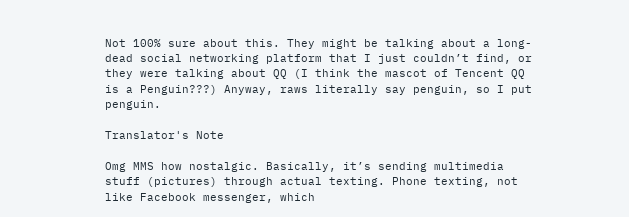Not 100% sure about this. They might be talking about a long-dead social networking platform that I just couldn’t find, or they were talking about QQ (I think the mascot of Tencent QQ is a Penguin???) Anyway, raws literally say penguin, so I put penguin.

Translator's Note

Omg MMS how nostalgic. Basically, it’s sending multimedia stuff (pictures) through actual texting. Phone texting, not like Facebook messenger, which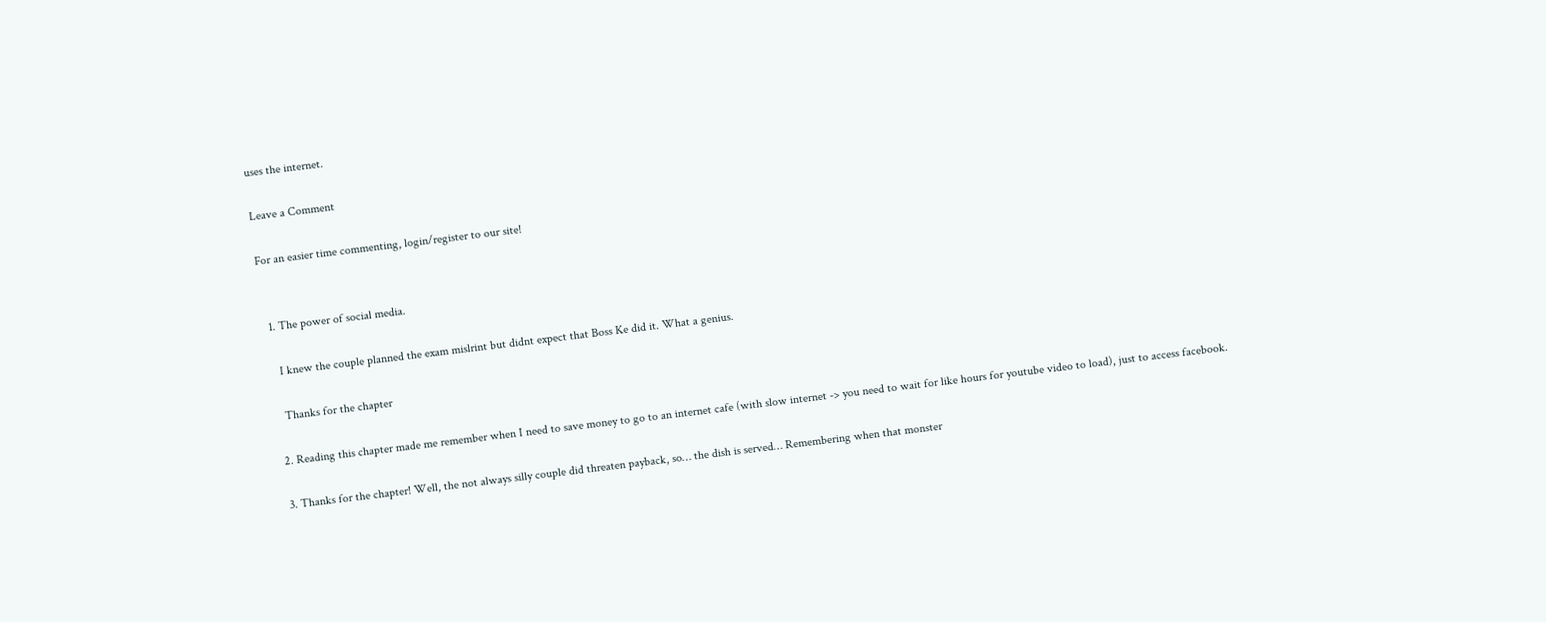uses the internet.

Leave a Comment

For an easier time commenting, login/register to our site!


  1. The power of social media.

    I knew the couple planned the exam mislrint but didnt expect that Boss Ke did it. What a genius.

    Thanks for the chapter

  2. Reading this chapter made me remember when I need to save money to go to an internet cafe (with slow internet -> you need to wait for like hours for youtube video to load), just to access facebook.

  3. Thanks for the chapter! Well, the not always silly couple did threaten payback, so… the dish is served… Remembering when that monster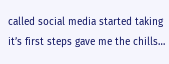called social media started taking it’s first steps gave me the chills…